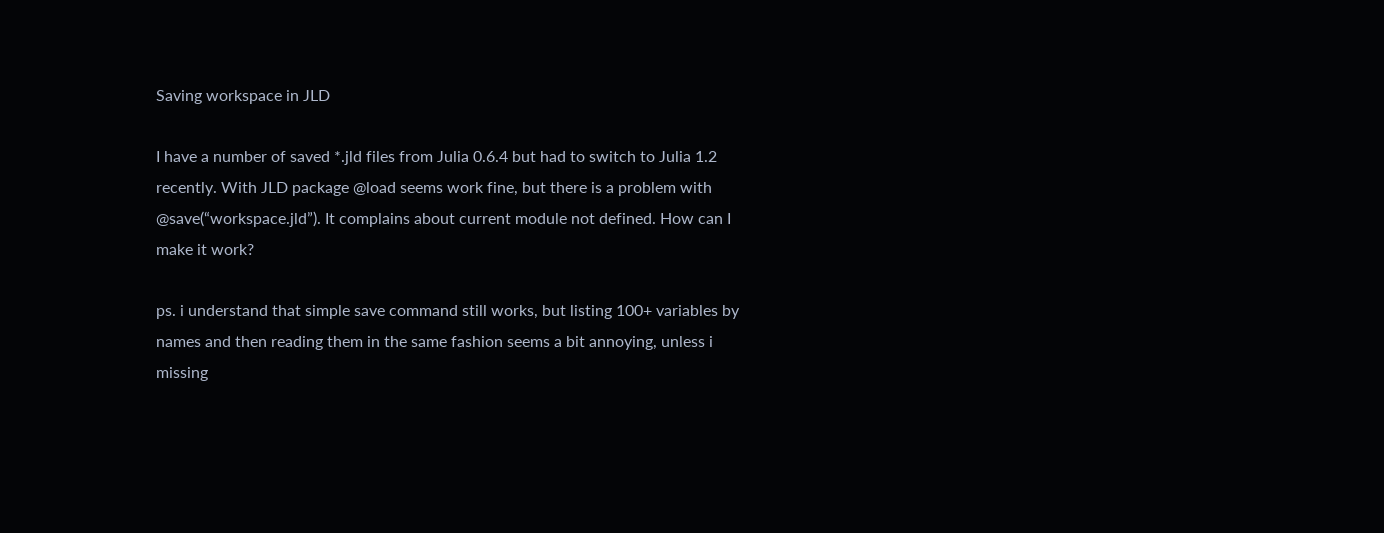Saving workspace in JLD

I have a number of saved *.jld files from Julia 0.6.4 but had to switch to Julia 1.2 recently. With JLD package @load seems work fine, but there is a problem with @save(“workspace.jld”). It complains about current module not defined. How can I make it work?

ps. i understand that simple save command still works, but listing 100+ variables by names and then reading them in the same fashion seems a bit annoying, unless i missing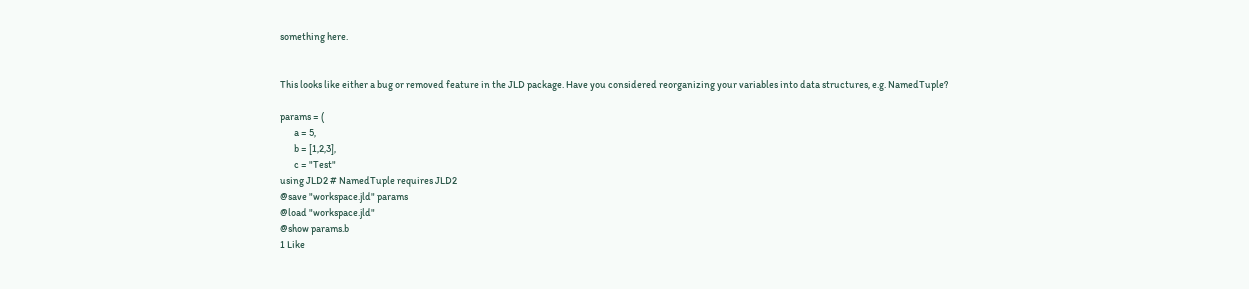something here.


This looks like either a bug or removed feature in the JLD package. Have you considered reorganizing your variables into data structures, e.g. NamedTuple?

params = (
       a = 5,
       b = [1,2,3],
       c = "Test"
using JLD2 # NamedTuple requires JLD2
@save "workspace.jld" params
@load "workspace.jld"
@show params.b
1 Like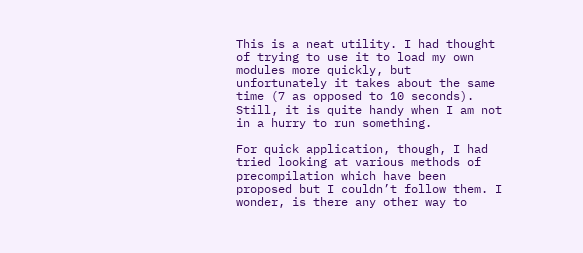This is a neat utility. I had thought of trying to use it to load my own modules more quickly, but unfortunately it takes about the same time (7 as opposed to 10 seconds). Still, it is quite handy when I am not in a hurry to run something.

For quick application, though, I had tried looking at various methods of precompilation which have been proposed but I couldn’t follow them. I wonder, is there any other way to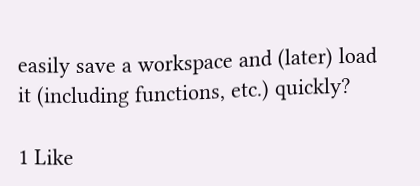easily save a workspace and (later) load it (including functions, etc.) quickly?

1 Like